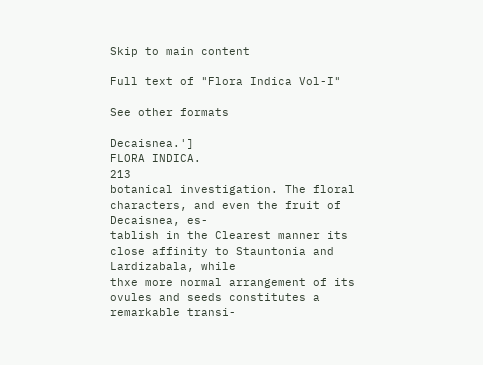Skip to main content

Full text of "Flora Indica Vol-I"

See other formats

Decaisnea.']                          FLORA INDICA.                                     213
botanical investigation. The floral characters, and even the fruit of Decaisnea, es-
tablish in the Clearest manner its close affinity to Stauntonia and Lardizabala, while
thxe more normal arrangement of its ovules and seeds constitutes a remarkable transi-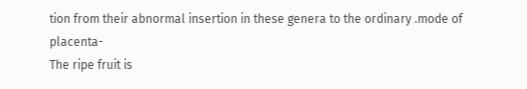tion from their abnormal insertion in these genera to the ordinary .mode of placenta-
The ripe fruit is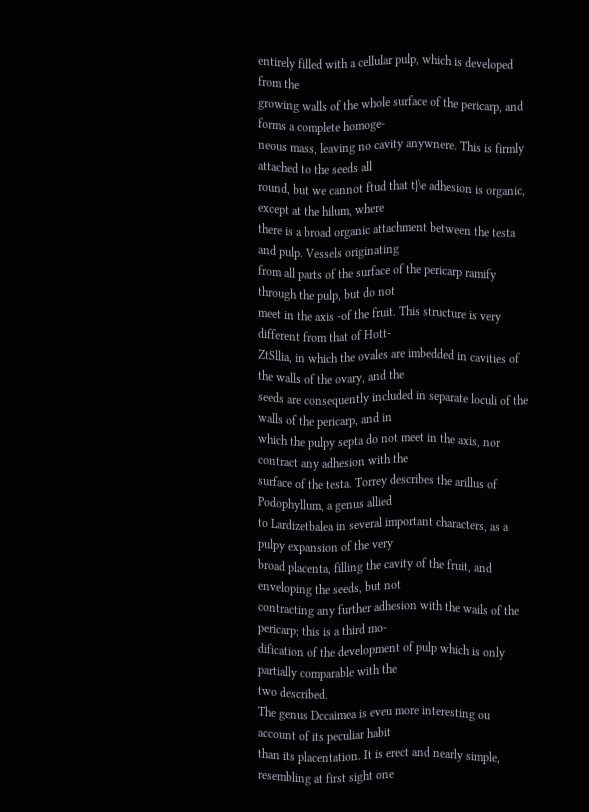entirely filled with a cellular pulp, which is developed from the
growing walls of the whole surface of the pericarp, and forms a complete homoge-
neous mass, leaving no cavity anywnere. This is firmly attached to the seeds all
round, but we cannot ftud that t}\e adhesion is organic, except at the hilum, where
there is a broad organic attachment between the testa and pulp. Vessels originating
from all parts of the surface of the pericarp ramify through the pulp, but do not
meet in the axis -of the fruit. This structure is very different from that of Hott-
ZtSllia, in which the ovales are imbedded in cavities of the walls of the ovary, and the
seeds are consequently included in separate loculi of the walls of the pericarp, and in
which the pulpy septa do not meet in the axis, nor contract any adhesion with the
surface of the testa. Torrey describes the arillus of Podophyllum, a genus allied
to Lardizetbalea in several important characters, as a pulpy expansion of the very
broad placenta, filling the cavity of the fruit, and enveloping the seeds, but not
contracting any further adhesion with the wails of the pericarp; this is a third mo-
dification of the development of pulp which is only partially comparable with the
two described.
The genus Dccaimea is eveu more interesting ou account of its peculiar habit
than its placentation. It is erect and nearly simple, resembling at first sight one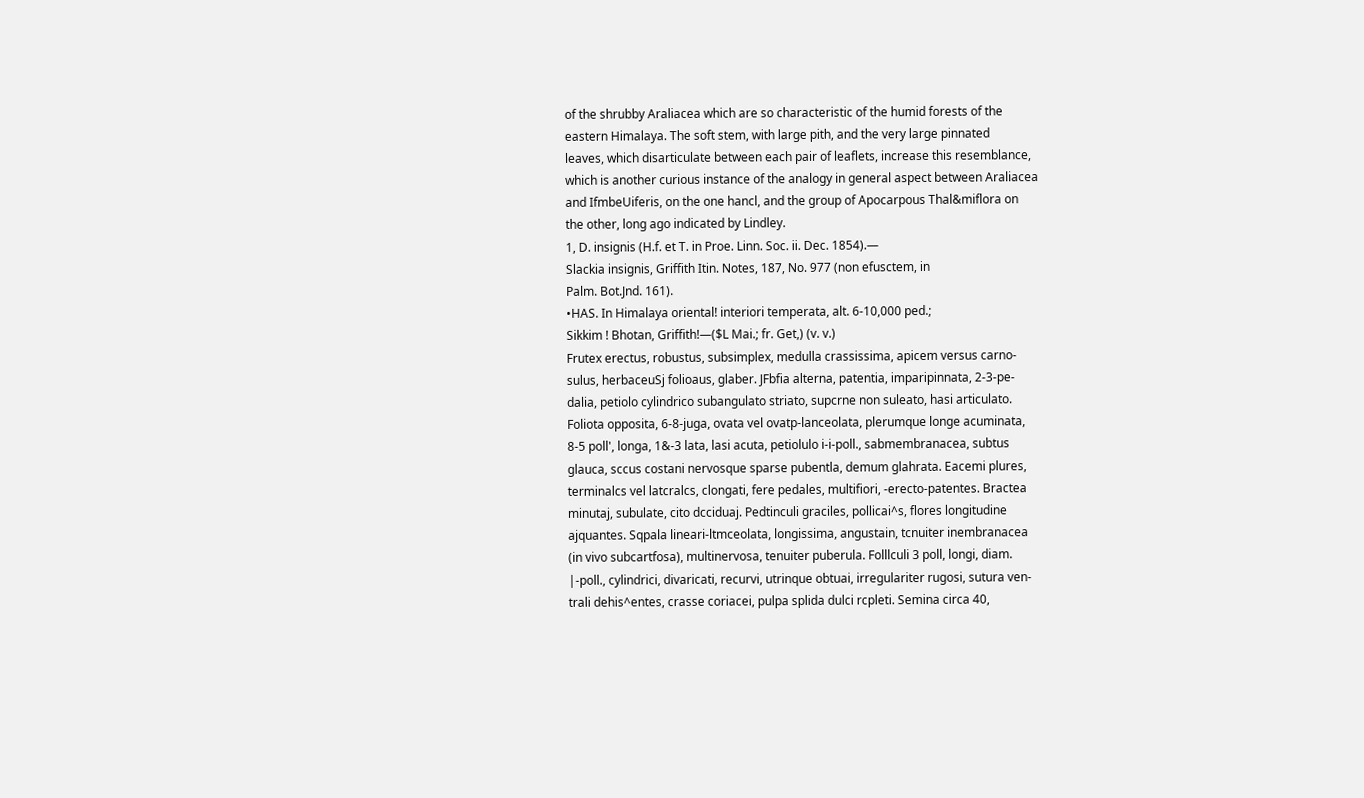of the shrubby Araliacea which are so characteristic of the humid forests of the
eastern Himalaya. The soft stem, with large pith, and the very large pinnated
leaves, which disarticulate between each pair of leaflets, increase this resemblance,
which is another curious instance of the analogy in general aspect between Araliacea
and IfmbeUiferis, on the one hancl, and the group of Apocarpous Thal&miflora on
the other, long ago indicated by Lindley.
1, D. insignis (H.f. et T. in Proe. Linn. Soc. ii. Dec. 1854).—
Slackia insignis, Griffith Itin. Notes, 187, No. 977 (non efusctem, in
Palm. Bot.Jnd. 161).
•HAS. In Himalaya oriental! interiori temperata, alt. 6-10,000 ped.;
Sikkim ! Bhotan, Griffith!—($L Mai.; fr. Get,) (v. v.)
Frutex erectus, robustus, subsimplex, medulla crassissima, apicem versus carno-
sulus, herbaceuSj folioaus, glaber. JFbfia alterna, patentia, imparipinnata, 2-3-pe-
dalia, petiolo cylindrico subangulato striato, supcrne non suleato, hasi articulato.
Foliota opposita, 6-8-juga, ovata vel ovatp-lanceolata, plerumque longe acuminata,
8-5 poll', longa, 1&-3 lata, lasi acuta, petiolulo i-i-poll., sabmembranacea, subtus
glauca, sccus costani nervosque sparse pubentla, demum glahrata. Eacemi plures,
terminalcs vel latcralcs, clongati, fere pedales, multifiori, -erecto-patentes. Bractea
minutaj, subulate, cito dcciduaj. Pedtinculi graciles, pollicai^s, flores longitudine
ajquantes. Sqpala lineari-ltmceolata, longissima, angustain, tcnuiter inembranacea
(in vivo subcartfosa), multinervosa, tenuiter puberula. Folllculi 3 poll, longi, diam.
|-poll., cylindrici, divaricati, recurvi, utrinque obtuai, irregulariter rugosi, sutura ven-
trali dehis^entes, crasse coriacei, pulpa splida dulci rcpleti. Semina circa 40,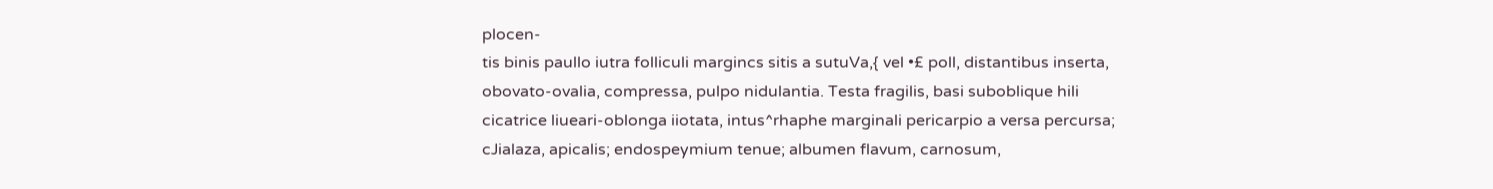plocen-
tis binis paullo iutra folliculi margincs sitis a sutuVa,{ vel •£ poll, distantibus inserta,
obovato-ovalia, compressa, pulpo nidulantia. Testa fragilis, basi suboblique hili
cicatrice liueari-oblonga iiotata, intus^rhaphe marginali pericarpio a versa percursa;
cJialaza, apicalis; endospeymium tenue; albumen flavum, carnosum,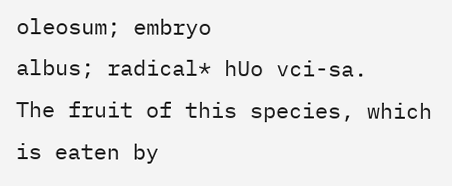oleosum; embryo
albus; radical* hUo vci-sa.
The fruit of this species, which is eaten by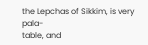the Lepchas of Sikkim, is very pala-
table, and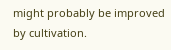might probably be improved by cultivation.